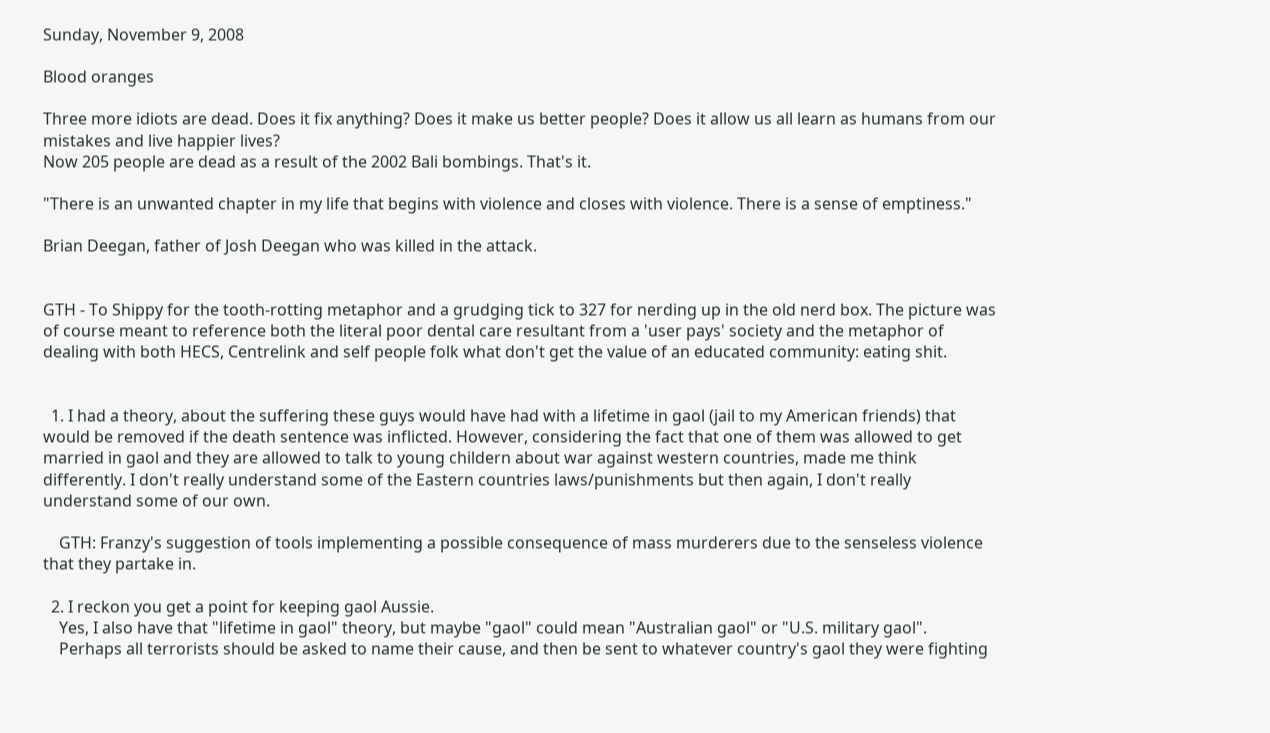Sunday, November 9, 2008

Blood oranges

Three more idiots are dead. Does it fix anything? Does it make us better people? Does it allow us all learn as humans from our mistakes and live happier lives?
Now 205 people are dead as a result of the 2002 Bali bombings. That's it.

"There is an unwanted chapter in my life that begins with violence and closes with violence. There is a sense of emptiness."

Brian Deegan, father of Josh Deegan who was killed in the attack.


GTH - To Shippy for the tooth-rotting metaphor and a grudging tick to 327 for nerding up in the old nerd box. The picture was of course meant to reference both the literal poor dental care resultant from a 'user pays' society and the metaphor of dealing with both HECS, Centrelink and self people folk what don't get the value of an educated community: eating shit.


  1. I had a theory, about the suffering these guys would have had with a lifetime in gaol (jail to my American friends) that would be removed if the death sentence was inflicted. However, considering the fact that one of them was allowed to get married in gaol and they are allowed to talk to young childern about war against western countries, made me think differently. I don't really understand some of the Eastern countries laws/punishments but then again, I don't really understand some of our own.

    GTH: Franzy's suggestion of tools implementing a possible consequence of mass murderers due to the senseless violence that they partake in.

  2. I reckon you get a point for keeping gaol Aussie.
    Yes, I also have that "lifetime in gaol" theory, but maybe "gaol" could mean "Australian gaol" or "U.S. military gaol".
    Perhaps all terrorists should be asked to name their cause, and then be sent to whatever country's gaol they were fighting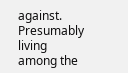against. Presumably living among the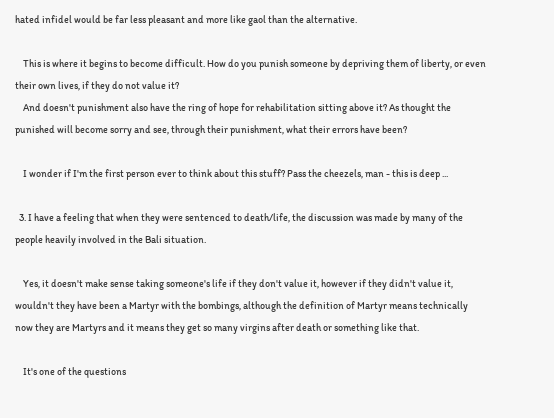hated infidel would be far less pleasant and more like gaol than the alternative.

    This is where it begins to become difficult. How do you punish someone by depriving them of liberty, or even their own lives, if they do not value it?
    And doesn't punishment also have the ring of hope for rehabilitation sitting above it? As thought the punished will become sorry and see, through their punishment, what their errors have been?

    I wonder if I'm the first person ever to think about this stuff? Pass the cheezels, man - this is deep ...

  3. I have a feeling that when they were sentenced to death/life, the discussion was made by many of the people heavily involved in the Bali situation.

    Yes, it doesn't make sense taking someone's life if they don't value it, however if they didn't value it, wouldn't they have been a Martyr with the bombings, although the definition of Martyr means technically now they are Martyrs and it means they get so many virgins after death or something like that.

    It's one of the questions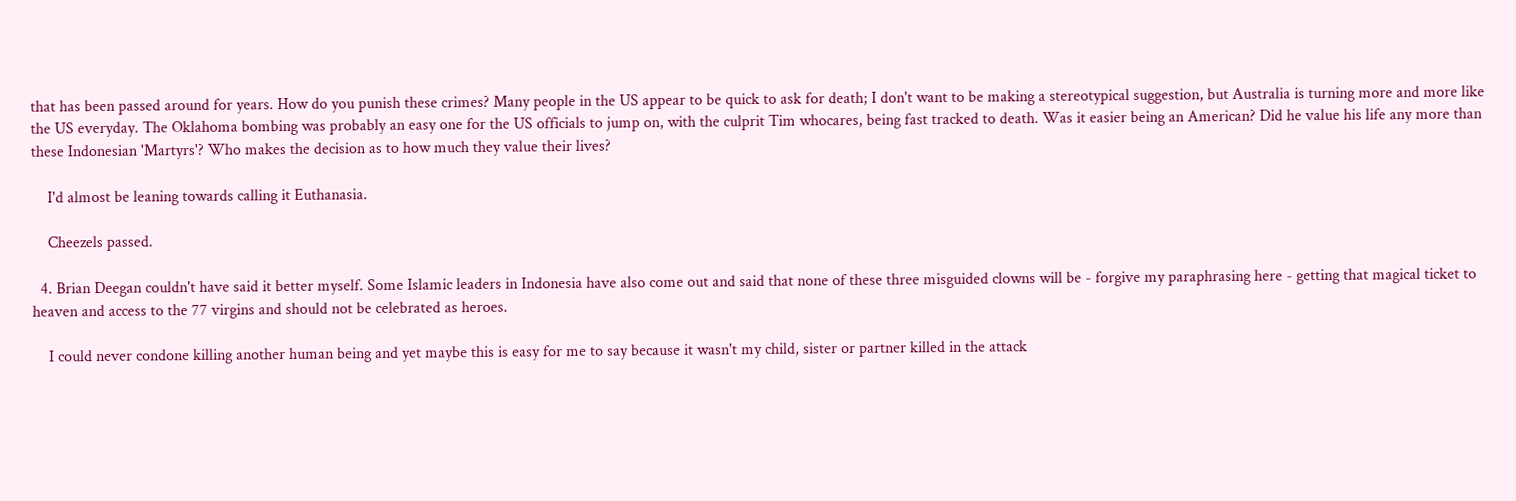that has been passed around for years. How do you punish these crimes? Many people in the US appear to be quick to ask for death; I don't want to be making a stereotypical suggestion, but Australia is turning more and more like the US everyday. The Oklahoma bombing was probably an easy one for the US officials to jump on, with the culprit Tim whocares, being fast tracked to death. Was it easier being an American? Did he value his life any more than these Indonesian 'Martyrs'? Who makes the decision as to how much they value their lives?

    I'd almost be leaning towards calling it Euthanasia.

    Cheezels passed.

  4. Brian Deegan couldn't have said it better myself. Some Islamic leaders in Indonesia have also come out and said that none of these three misguided clowns will be - forgive my paraphrasing here - getting that magical ticket to heaven and access to the 77 virgins and should not be celebrated as heroes.

    I could never condone killing another human being and yet maybe this is easy for me to say because it wasn't my child, sister or partner killed in the attack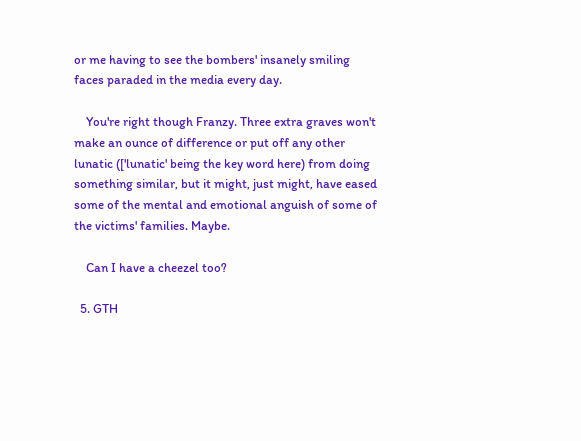or me having to see the bombers' insanely smiling faces paraded in the media every day.

    You're right though Franzy. Three extra graves won't make an ounce of difference or put off any other lunatic (['lunatic' being the key word here) from doing something similar, but it might, just might, have eased some of the mental and emotional anguish of some of the victims' families. Maybe.

    Can I have a cheezel too?

  5. GTH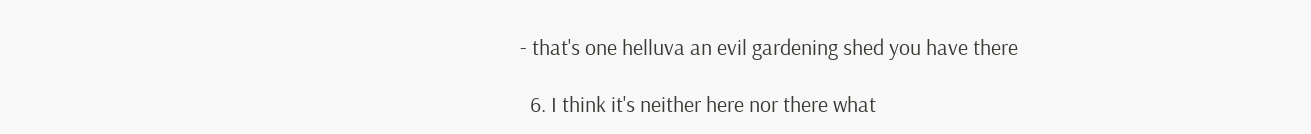- that's one helluva an evil gardening shed you have there

  6. I think it's neither here nor there what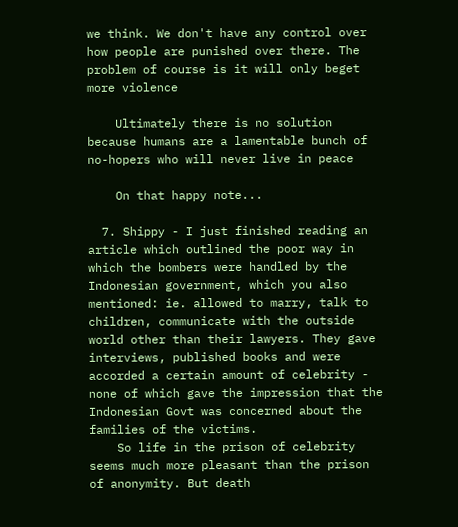we think. We don't have any control over how people are punished over there. The problem of course is it will only beget more violence

    Ultimately there is no solution because humans are a lamentable bunch of no-hopers who will never live in peace

    On that happy note...

  7. Shippy - I just finished reading an article which outlined the poor way in which the bombers were handled by the Indonesian government, which you also mentioned: ie. allowed to marry, talk to children, communicate with the outside world other than their lawyers. They gave interviews, published books and were accorded a certain amount of celebrity - none of which gave the impression that the Indonesian Govt was concerned about the families of the victims.
    So life in the prison of celebrity seems much more pleasant than the prison of anonymity. But death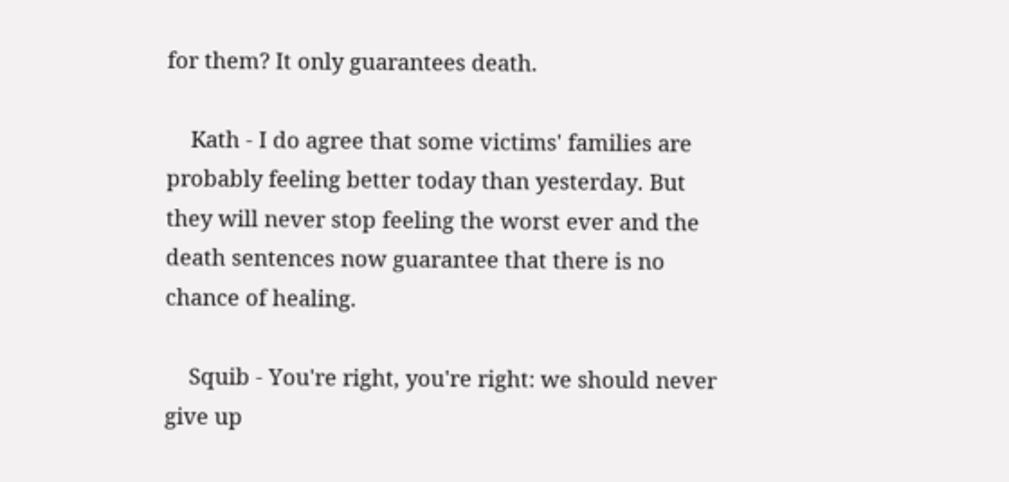for them? It only guarantees death.

    Kath - I do agree that some victims' families are probably feeling better today than yesterday. But they will never stop feeling the worst ever and the death sentences now guarantee that there is no chance of healing.

    Squib - You're right, you're right: we should never give up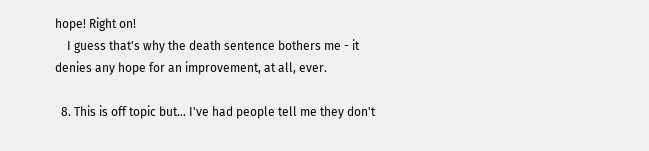hope! Right on!
    I guess that's why the death sentence bothers me - it denies any hope for an improvement, at all, ever.

  8. This is off topic but... I've had people tell me they don't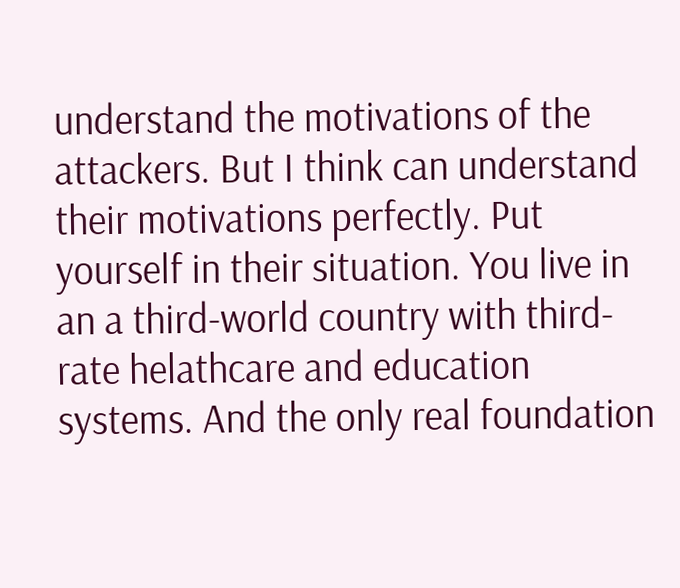understand the motivations of the attackers. But I think can understand their motivations perfectly. Put yourself in their situation. You live in an a third-world country with third-rate helathcare and education systems. And the only real foundation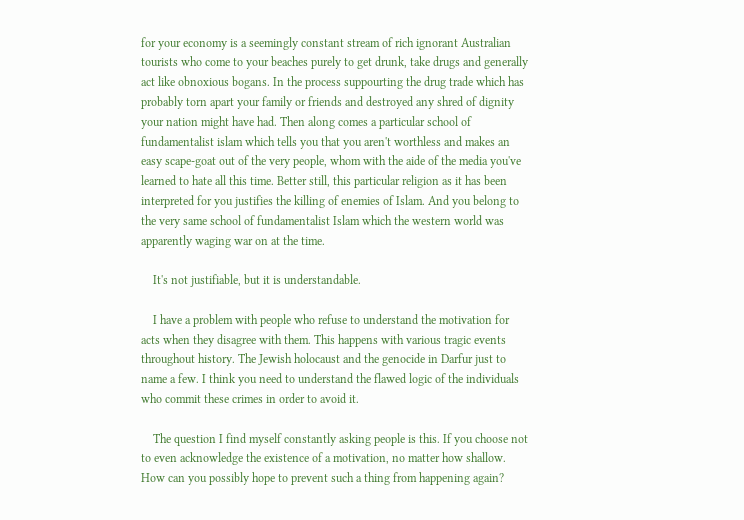for your economy is a seemingly constant stream of rich ignorant Australian tourists who come to your beaches purely to get drunk, take drugs and generally act like obnoxious bogans. In the process suppourting the drug trade which has probably torn apart your family or friends and destroyed any shred of dignity your nation might have had. Then along comes a particular school of fundamentalist islam which tells you that you aren't worthless and makes an easy scape-goat out of the very people, whom with the aide of the media you've learned to hate all this time. Better still, this particular religion as it has been interpreted for you justifies the killing of enemies of Islam. And you belong to the very same school of fundamentalist Islam which the western world was apparently waging war on at the time.

    It's not justifiable, but it is understandable.

    I have a problem with people who refuse to understand the motivation for acts when they disagree with them. This happens with various tragic events throughout history. The Jewish holocaust and the genocide in Darfur just to name a few. I think you need to understand the flawed logic of the individuals who commit these crimes in order to avoid it.

    The question I find myself constantly asking people is this. If you choose not to even acknowledge the existence of a motivation, no matter how shallow. How can you possibly hope to prevent such a thing from happening again?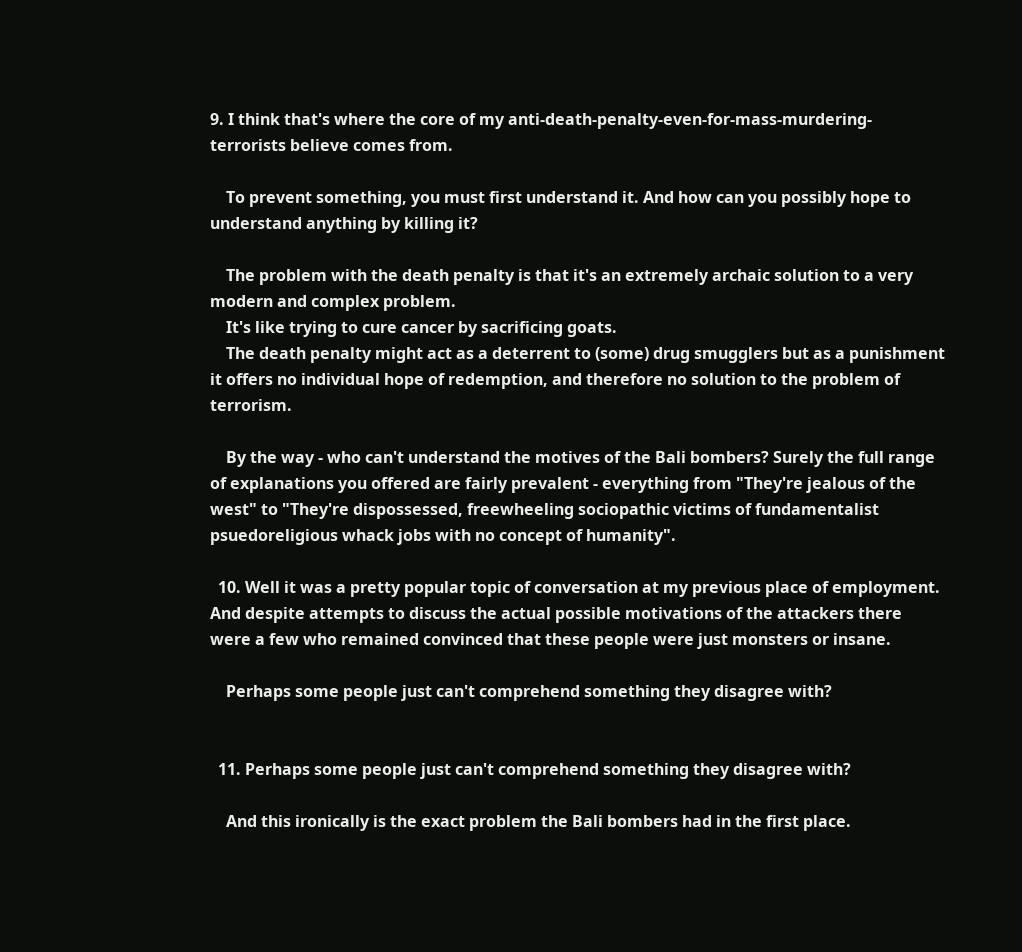9. I think that's where the core of my anti-death-penalty-even-for-mass-murdering-terrorists believe comes from.

    To prevent something, you must first understand it. And how can you possibly hope to understand anything by killing it?

    The problem with the death penalty is that it's an extremely archaic solution to a very modern and complex problem.
    It's like trying to cure cancer by sacrificing goats.
    The death penalty might act as a deterrent to (some) drug smugglers but as a punishment it offers no individual hope of redemption, and therefore no solution to the problem of terrorism.

    By the way - who can't understand the motives of the Bali bombers? Surely the full range of explanations you offered are fairly prevalent - everything from "They're jealous of the west" to "They're dispossessed, freewheeling sociopathic victims of fundamentalist psuedoreligious whack jobs with no concept of humanity".

  10. Well it was a pretty popular topic of conversation at my previous place of employment. And despite attempts to discuss the actual possible motivations of the attackers there were a few who remained convinced that these people were just monsters or insane.

    Perhaps some people just can't comprehend something they disagree with?


  11. Perhaps some people just can't comprehend something they disagree with?

    And this ironically is the exact problem the Bali bombers had in the first place.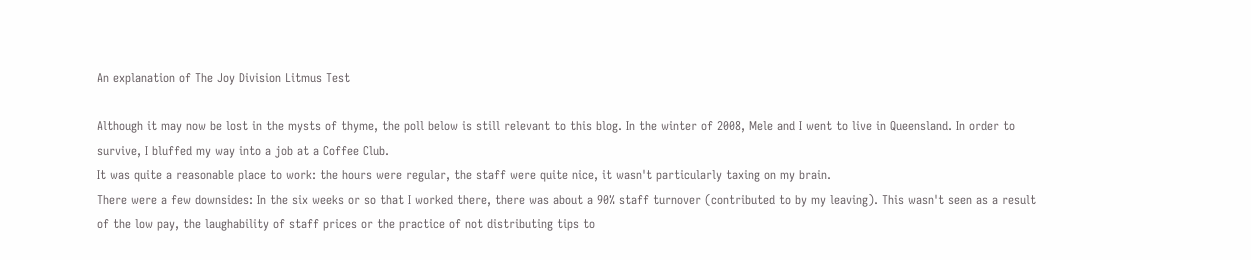An explanation of The Joy Division Litmus Test

Although it may now be lost in the mysts of thyme, the poll below is still relevant to this blog. In the winter of 2008, Mele and I went to live in Queensland. In order to survive, I bluffed my way into a job at a Coffee Club.
It was quite a reasonable place to work: the hours were regular, the staff were quite nice, it wasn't particularly taxing on my brain.
There were a few downsides: In the six weeks or so that I worked there, there was about a 90% staff turnover (contributed to by my leaving). This wasn't seen as a result of the low pay, the laughability of staff prices or the practice of not distributing tips to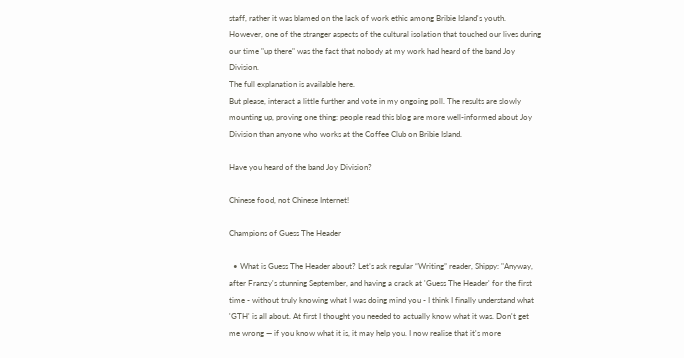staff, rather it was blamed on the lack of work ethic among Bribie Island's youth.
However, one of the stranger aspects of the cultural isolation that touched our lives during our time "up there" was the fact that nobody at my work had heard of the band Joy Division.
The full explanation is available here.
But please, interact a little further and vote in my ongoing poll. The results are slowly mounting up, proving one thing: people read this blog are more well-informed about Joy Division than anyone who works at the Coffee Club on Bribie Island.

Have you heard of the band Joy Division?

Chinese food, not Chinese Internet!

Champions of Guess The Header

  • What is Guess The Header about? Let’s ask regular “Writing” reader, Shippy: "Anyway, after Franzy's stunning September, and having a crack at 'Guess The Header' for the first time - without truly knowing what I was doing mind you - I think I finally understand what 'GTH' is all about. At first I thought you needed to actually know what it was. Don't get me wrong — if you know what it is, it may help you. I now realise that it's more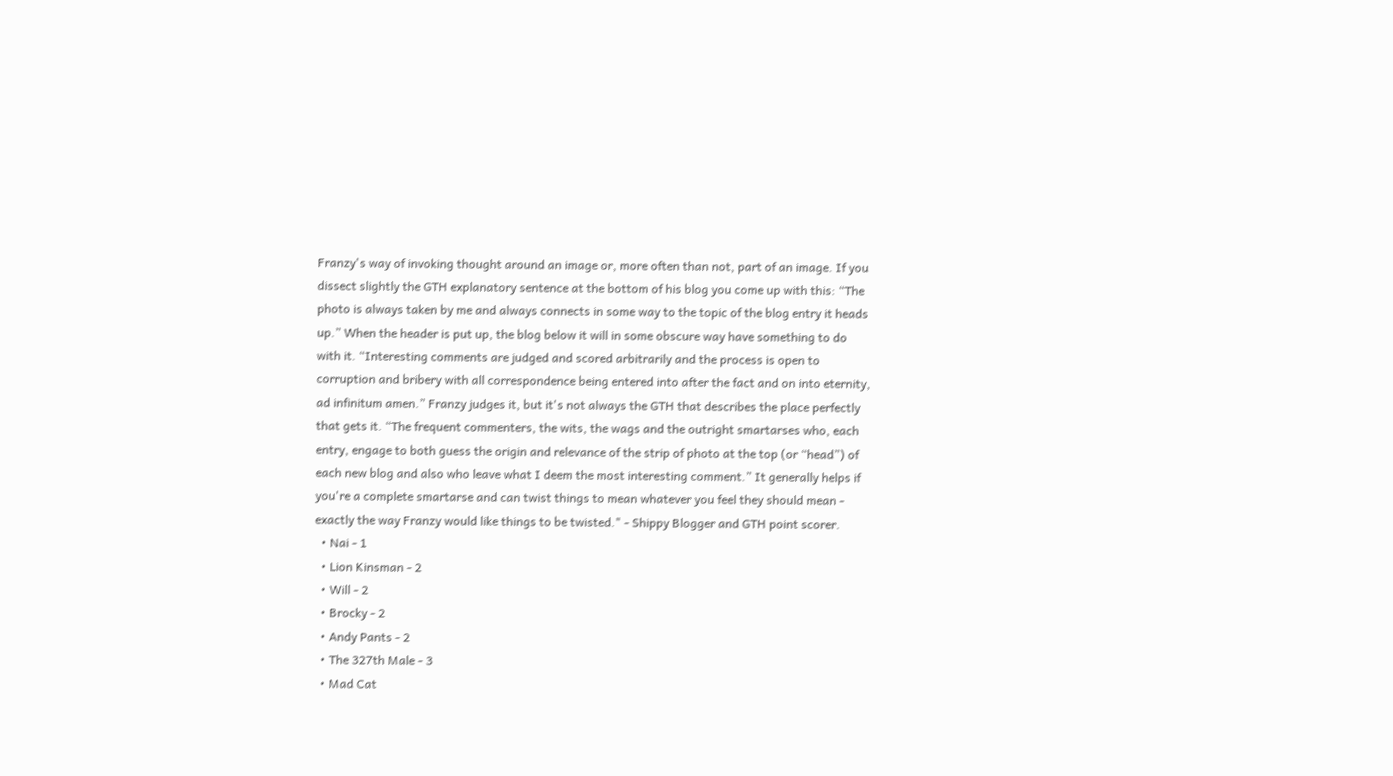Franzy's way of invoking thought around an image or, more often than not, part of an image. If you dissect slightly the GTH explanatory sentence at the bottom of his blog you come up with this: “The photo is always taken by me and always connects in some way to the topic of the blog entry it heads up.” When the header is put up, the blog below it will in some obscure way have something to do with it. “Interesting comments are judged and scored arbitrarily and the process is open to corruption and bribery with all correspondence being entered into after the fact and on into eternity, ad infinitum amen.” Franzy judges it, but it's not always the GTH that describes the place perfectly that gets it. “The frequent commenters, the wits, the wags and the outright smartarses who, each entry, engage to both guess the origin and relevance of the strip of photo at the top (or “head”) of each new blog and also who leave what I deem the most interesting comment.” It generally helps if you're a complete smartarse and can twist things to mean whatever you feel they should mean - exactly the way Franzy would like things to be twisted." - Shippy Blogger and GTH point scorer.
  • Nai - 1
  • Lion Kinsman - 2
  • Will - 2
  • Brocky - 2
  • Andy Pants - 2
  • The 327th Male - 3
  • Mad Cat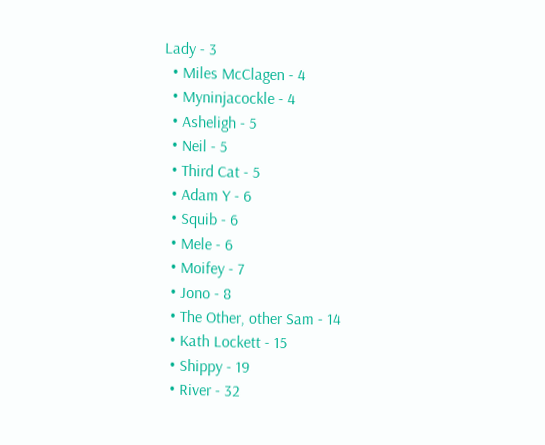Lady - 3
  • Miles McClagen - 4
  • Myninjacockle - 4
  • Asheligh - 5
  • Neil - 5
  • Third Cat - 5
  • Adam Y - 6
  • Squib - 6
  • Mele - 6
  • Moifey - 7
  • Jono - 8
  • The Other, other Sam - 14
  • Kath Lockett - 15
  • Shippy - 19
  • River - 32